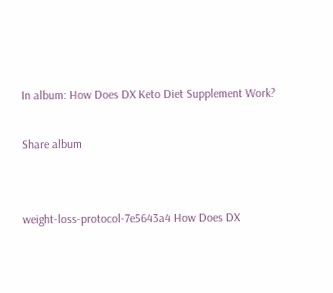In album: How Does DX Keto Diet Supplement Work?

Share album


weight-loss-protocol-7e5643a4 How Does DX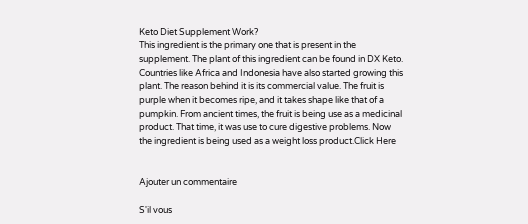Keto Diet Supplement Work?
This ingredient is the primary one that is present in the supplement. The plant of this ingredient can be found in DX Keto. Countries like Africa and Indonesia have also started growing this plant. The reason behind it is its commercial value. The fruit is purple when it becomes ripe, and it takes shape like that of a pumpkin. From ancient times, the fruit is being use as a medicinal product. That time, it was use to cure digestive problems. Now the ingredient is being used as a weight loss product.Click Here


Ajouter un commentaire

S'il vous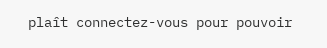plaît connectez-vous pour pouvoir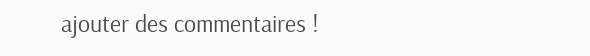ajouter des commentaires !